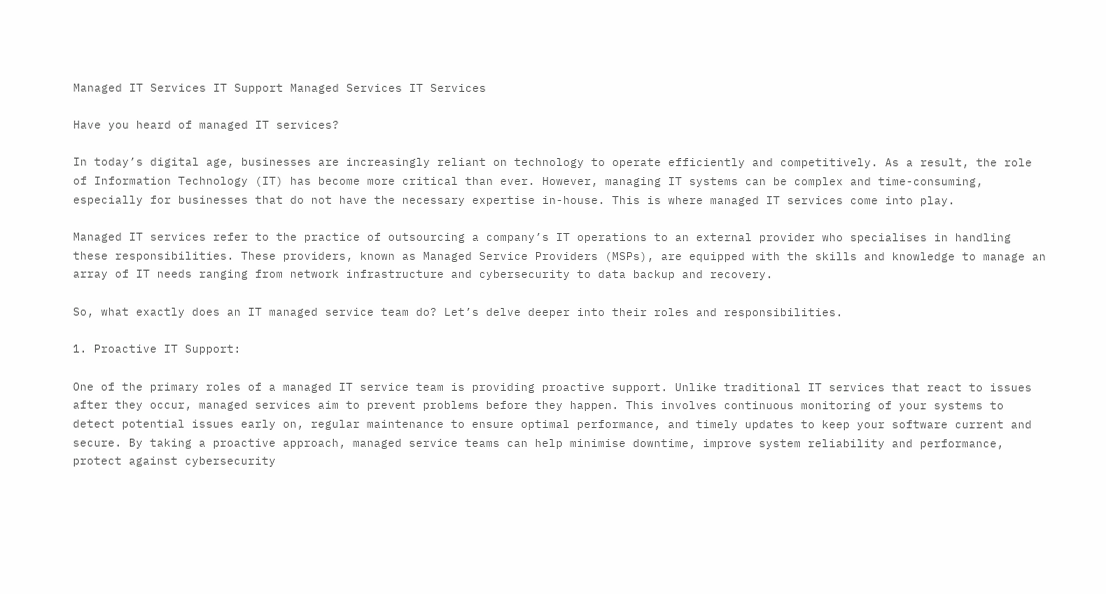Managed IT Services IT Support Managed Services IT Services

Have you heard of managed IT services?

In today’s digital age, businesses are increasingly reliant on technology to operate efficiently and competitively. As a result, the role of Information Technology (IT) has become more critical than ever. However, managing IT systems can be complex and time-consuming, especially for businesses that do not have the necessary expertise in-house. This is where managed IT services come into play.

Managed IT services refer to the practice of outsourcing a company’s IT operations to an external provider who specialises in handling these responsibilities. These providers, known as Managed Service Providers (MSPs), are equipped with the skills and knowledge to manage an array of IT needs ranging from network infrastructure and cybersecurity to data backup and recovery.

So, what exactly does an IT managed service team do? Let’s delve deeper into their roles and responsibilities.

1. Proactive IT Support:

One of the primary roles of a managed IT service team is providing proactive support. Unlike traditional IT services that react to issues after they occur, managed services aim to prevent problems before they happen. This involves continuous monitoring of your systems to detect potential issues early on, regular maintenance to ensure optimal performance, and timely updates to keep your software current and secure. By taking a proactive approach, managed service teams can help minimise downtime, improve system reliability and performance, protect against cybersecurity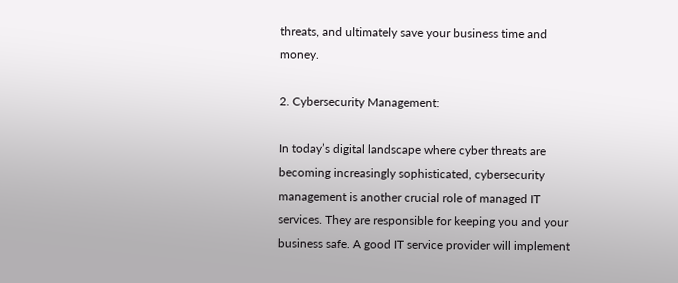threats, and ultimately save your business time and money.

2. Cybersecurity Management:

In today’s digital landscape where cyber threats are becoming increasingly sophisticated, cybersecurity management is another crucial role of managed IT services. They are responsible for keeping you and your business safe. A good IT service provider will implement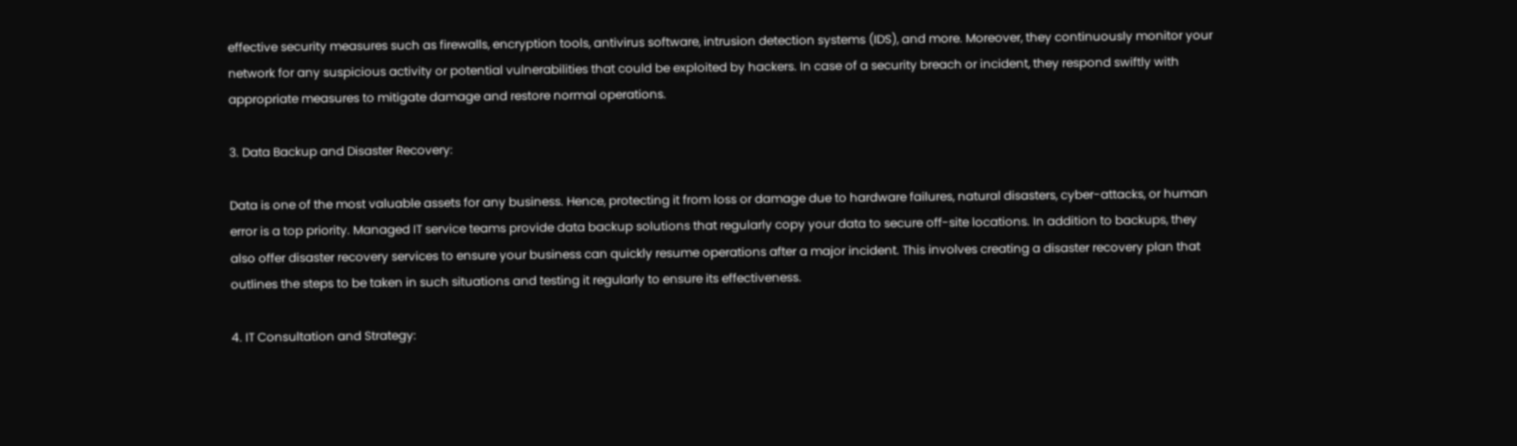effective security measures such as firewalls, encryption tools, antivirus software, intrusion detection systems (IDS), and more. Moreover, they continuously monitor your network for any suspicious activity or potential vulnerabilities that could be exploited by hackers. In case of a security breach or incident, they respond swiftly with appropriate measures to mitigate damage and restore normal operations.

3. Data Backup and Disaster Recovery:

Data is one of the most valuable assets for any business. Hence, protecting it from loss or damage due to hardware failures, natural disasters, cyber-attacks, or human error is a top priority. Managed IT service teams provide data backup solutions that regularly copy your data to secure off-site locations. In addition to backups, they also offer disaster recovery services to ensure your business can quickly resume operations after a major incident. This involves creating a disaster recovery plan that outlines the steps to be taken in such situations and testing it regularly to ensure its effectiveness.

4. IT Consultation and Strategy: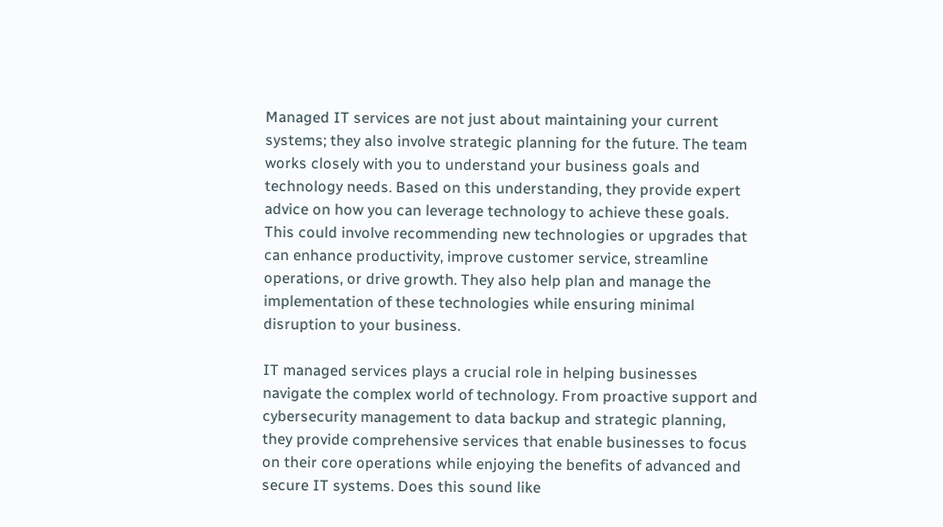Managed IT services are not just about maintaining your current systems; they also involve strategic planning for the future. The team works closely with you to understand your business goals and technology needs. Based on this understanding, they provide expert advice on how you can leverage technology to achieve these goals. This could involve recommending new technologies or upgrades that can enhance productivity, improve customer service, streamline operations, or drive growth. They also help plan and manage the implementation of these technologies while ensuring minimal disruption to your business.

IT managed services plays a crucial role in helping businesses navigate the complex world of technology. From proactive support and cybersecurity management to data backup and strategic planning, they provide comprehensive services that enable businesses to focus on their core operations while enjoying the benefits of advanced and secure IT systems. Does this sound like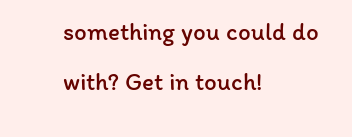something you could do with? Get in touch!